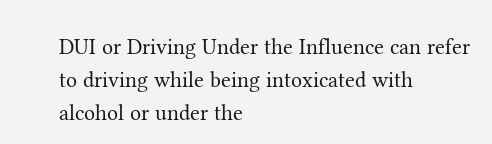DUI or Driving Under the Influence can refer to driving while being intoxicated with alcohol or under the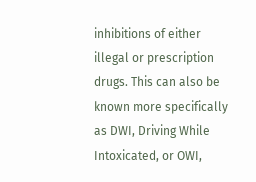inhibitions of either illegal or prescription drugs. This can also be known more specifically as DWI, Driving While Intoxicated, or OWI,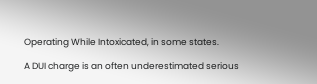Operating While Intoxicated, in some states.

A DUI charge is an often underestimated serious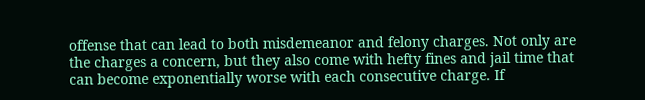offense that can lead to both misdemeanor and felony charges. Not only are the charges a concern, but they also come with hefty fines and jail time that can become exponentially worse with each consecutive charge. If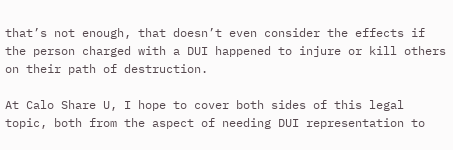that’s not enough, that doesn’t even consider the effects if the person charged with a DUI happened to injure or kill others on their path of destruction.

At Calo Share U, I hope to cover both sides of this legal topic, both from the aspect of needing DUI representation to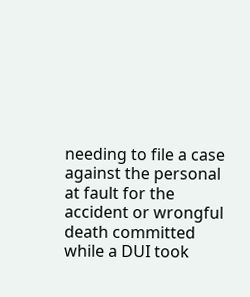needing to file a case against the personal at fault for the accident or wrongful death committed while a DUI took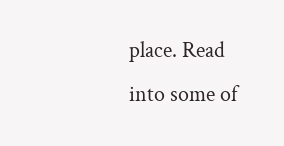place. Read into some of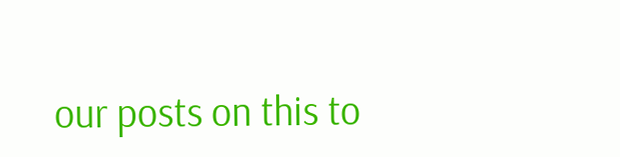our posts on this to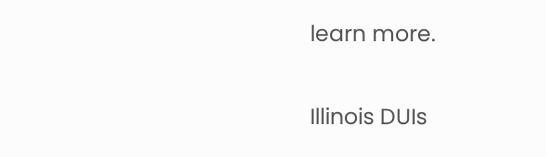learn more.

Illinois DUIs